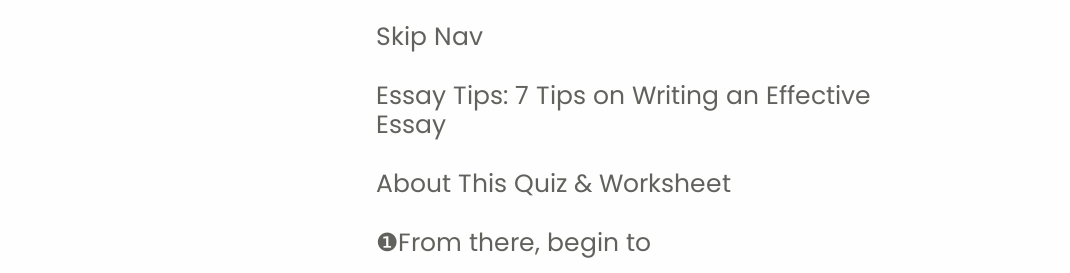Skip Nav

Essay Tips: 7 Tips on Writing an Effective Essay

About This Quiz & Worksheet

❶From there, begin to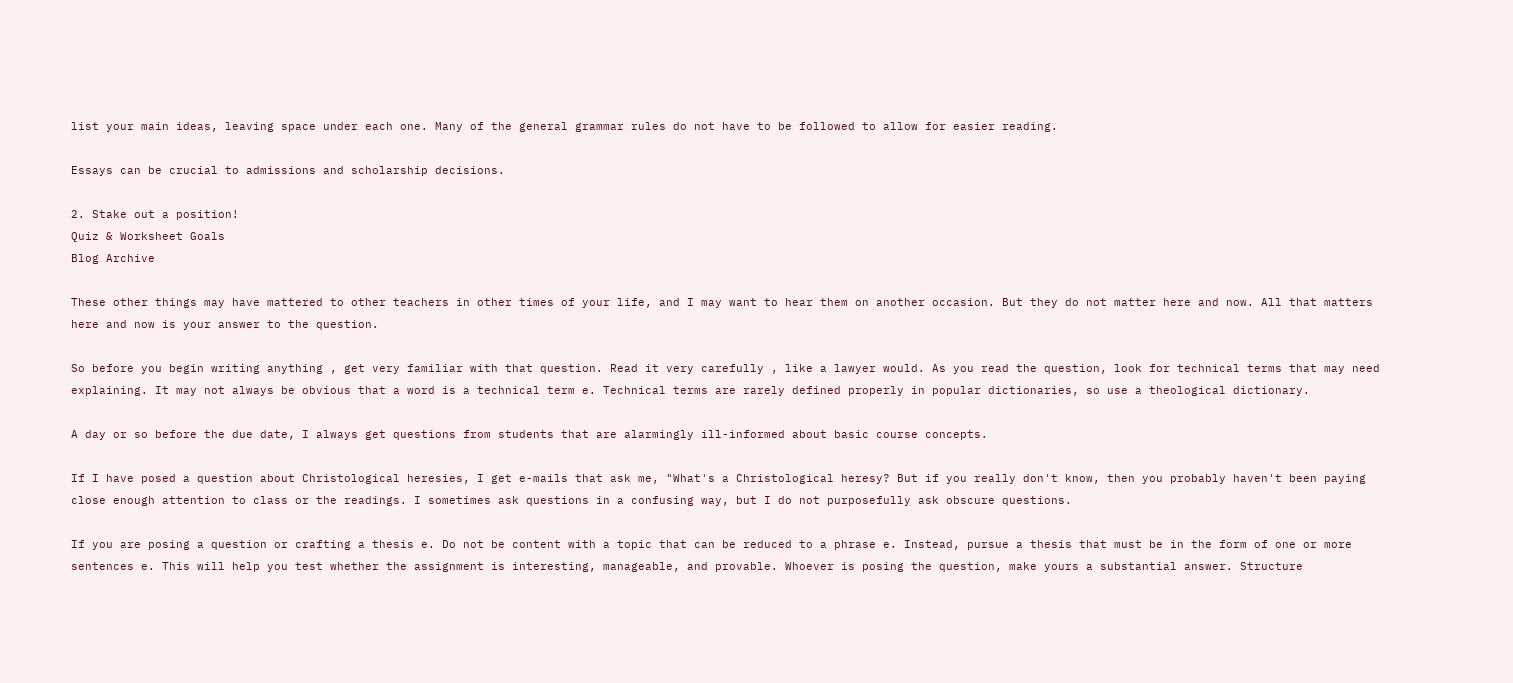list your main ideas, leaving space under each one. Many of the general grammar rules do not have to be followed to allow for easier reading.

Essays can be crucial to admissions and scholarship decisions.

2. Stake out a position!
Quiz & Worksheet Goals
Blog Archive

These other things may have mattered to other teachers in other times of your life, and I may want to hear them on another occasion. But they do not matter here and now. All that matters here and now is your answer to the question.

So before you begin writing anything , get very familiar with that question. Read it very carefully , like a lawyer would. As you read the question, look for technical terms that may need explaining. It may not always be obvious that a word is a technical term e. Technical terms are rarely defined properly in popular dictionaries, so use a theological dictionary.

A day or so before the due date, I always get questions from students that are alarmingly ill-informed about basic course concepts.

If I have posed a question about Christological heresies, I get e-mails that ask me, "What's a Christological heresy? But if you really don't know, then you probably haven't been paying close enough attention to class or the readings. I sometimes ask questions in a confusing way, but I do not purposefully ask obscure questions.

If you are posing a question or crafting a thesis e. Do not be content with a topic that can be reduced to a phrase e. Instead, pursue a thesis that must be in the form of one or more sentences e. This will help you test whether the assignment is interesting, manageable, and provable. Whoever is posing the question, make yours a substantial answer. Structure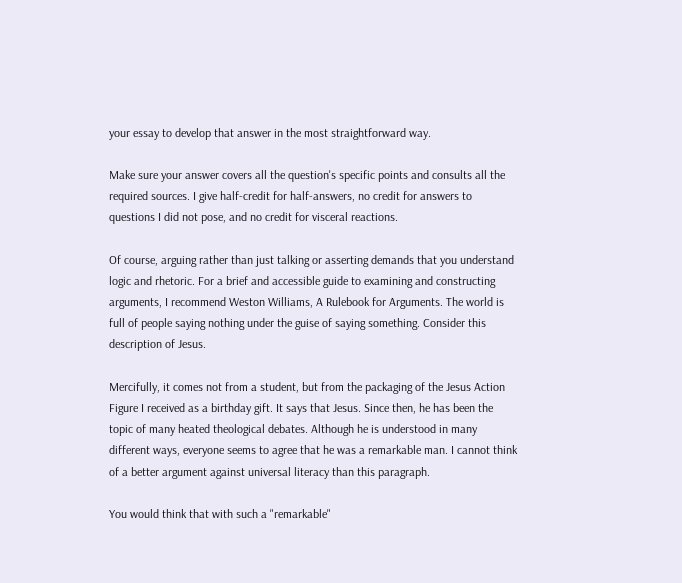your essay to develop that answer in the most straightforward way.

Make sure your answer covers all the question's specific points and consults all the required sources. I give half-credit for half-answers, no credit for answers to questions I did not pose, and no credit for visceral reactions.

Of course, arguing rather than just talking or asserting demands that you understand logic and rhetoric. For a brief and accessible guide to examining and constructing arguments, I recommend Weston Williams, A Rulebook for Arguments. The world is full of people saying nothing under the guise of saying something. Consider this description of Jesus.

Mercifully, it comes not from a student, but from the packaging of the Jesus Action Figure I received as a birthday gift. It says that Jesus. Since then, he has been the topic of many heated theological debates. Although he is understood in many different ways, everyone seems to agree that he was a remarkable man. I cannot think of a better argument against universal literacy than this paragraph.

You would think that with such a "remarkable"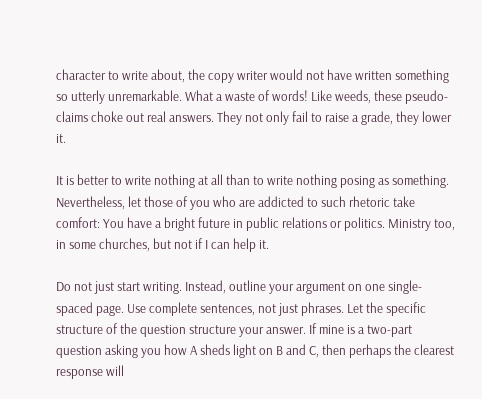character to write about, the copy writer would not have written something so utterly unremarkable. What a waste of words! Like weeds, these pseudo-claims choke out real answers. They not only fail to raise a grade, they lower it.

It is better to write nothing at all than to write nothing posing as something. Nevertheless, let those of you who are addicted to such rhetoric take comfort: You have a bright future in public relations or politics. Ministry too, in some churches, but not if I can help it.

Do not just start writing. Instead, outline your argument on one single-spaced page. Use complete sentences, not just phrases. Let the specific structure of the question structure your answer. If mine is a two-part question asking you how A sheds light on B and C, then perhaps the clearest response will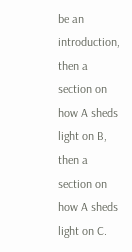be an introduction, then a section on how A sheds light on B, then a section on how A sheds light on C.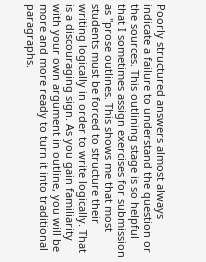Poorly structured answers almost always indicate a failure to understand the question or the sources. This outlining stage is so helpful that I sometimes assign exercises for submission as "prose outlines. This shows me that most students must be forced to structure their writing logically in order to write logically. That is a discouraging sign. As you gain familiarity with your own argument in outline, you will be more and more ready to turn it into traditional paragraphs.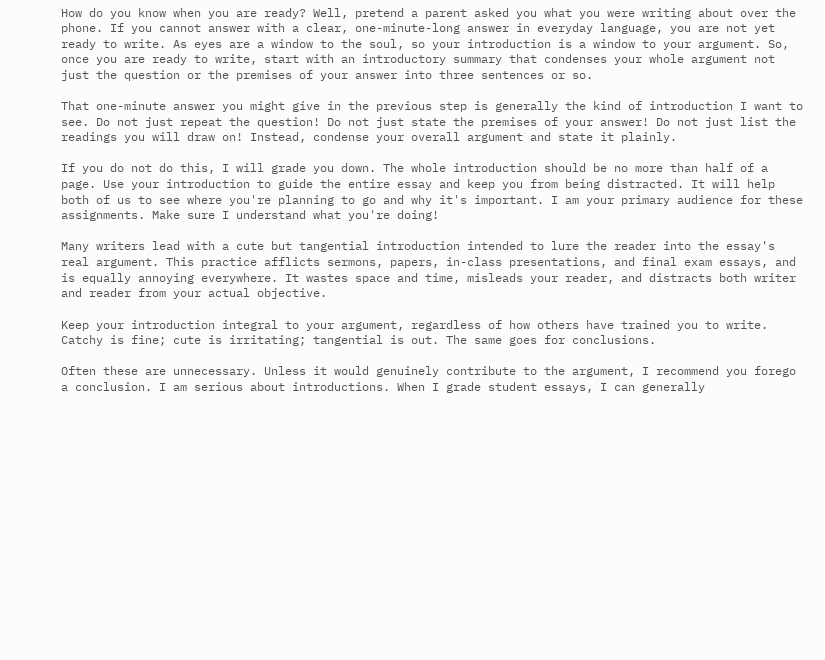How do you know when you are ready? Well, pretend a parent asked you what you were writing about over the phone. If you cannot answer with a clear, one-minute-long answer in everyday language, you are not yet ready to write. As eyes are a window to the soul, so your introduction is a window to your argument. So, once you are ready to write, start with an introductory summary that condenses your whole argument not just the question or the premises of your answer into three sentences or so.

That one-minute answer you might give in the previous step is generally the kind of introduction I want to see. Do not just repeat the question! Do not just state the premises of your answer! Do not just list the readings you will draw on! Instead, condense your overall argument and state it plainly.

If you do not do this, I will grade you down. The whole introduction should be no more than half of a page. Use your introduction to guide the entire essay and keep you from being distracted. It will help both of us to see where you're planning to go and why it's important. I am your primary audience for these assignments. Make sure I understand what you're doing!

Many writers lead with a cute but tangential introduction intended to lure the reader into the essay's real argument. This practice afflicts sermons, papers, in-class presentations, and final exam essays, and is equally annoying everywhere. It wastes space and time, misleads your reader, and distracts both writer and reader from your actual objective.

Keep your introduction integral to your argument, regardless of how others have trained you to write. Catchy is fine; cute is irritating; tangential is out. The same goes for conclusions.

Often these are unnecessary. Unless it would genuinely contribute to the argument, I recommend you forego a conclusion. I am serious about introductions. When I grade student essays, I can generally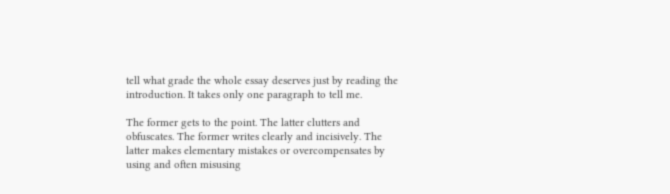tell what grade the whole essay deserves just by reading the introduction. It takes only one paragraph to tell me.

The former gets to the point. The latter clutters and obfuscates. The former writes clearly and incisively. The latter makes elementary mistakes or overcompensates by using and often misusing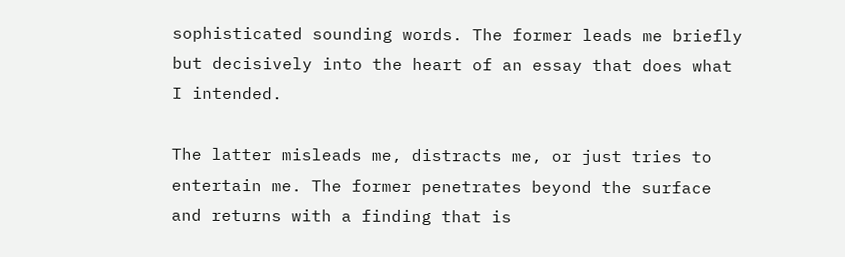sophisticated sounding words. The former leads me briefly but decisively into the heart of an essay that does what I intended.

The latter misleads me, distracts me, or just tries to entertain me. The former penetrates beyond the surface and returns with a finding that is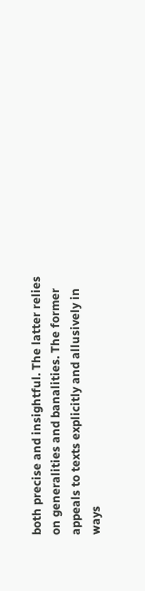both precise and insightful. The latter relies on generalities and banalities. The former appeals to texts explicitly and allusively in ways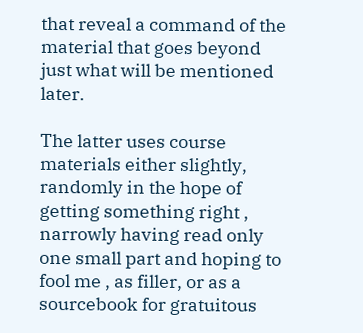that reveal a command of the material that goes beyond just what will be mentioned later.

The latter uses course materials either slightly, randomly in the hope of getting something right , narrowly having read only one small part and hoping to fool me , as filler, or as a sourcebook for gratuitous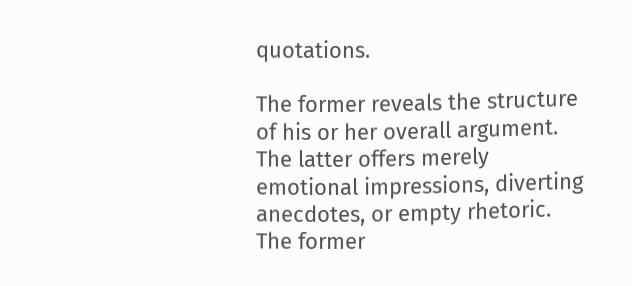quotations.

The former reveals the structure of his or her overall argument. The latter offers merely emotional impressions, diverting anecdotes, or empty rhetoric. The former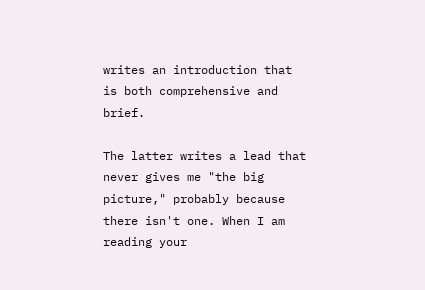writes an introduction that is both comprehensive and brief.

The latter writes a lead that never gives me "the big picture," probably because there isn't one. When I am reading your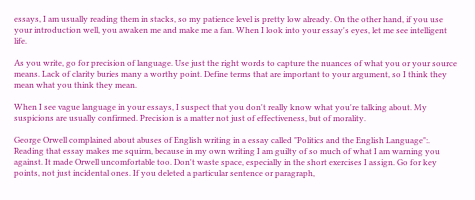essays, I am usually reading them in stacks, so my patience level is pretty low already. On the other hand, if you use your introduction well, you awaken me and make me a fan. When I look into your essay's eyes, let me see intelligent life.

As you write, go for precision of language. Use just the right words to capture the nuances of what you or your source means. Lack of clarity buries many a worthy point. Define terms that are important to your argument, so I think they mean what you think they mean.

When I see vague language in your essays, I suspect that you don't really know what you're talking about. My suspicions are usually confirmed. Precision is a matter not just of effectiveness, but of morality.

George Orwell complained about abuses of English writing in a essay called "Politics and the English Language":. Reading that essay makes me squirm, because in my own writing I am guilty of so much of what I am warning you against. It made Orwell uncomfortable too. Don't waste space, especially in the short exercises I assign. Go for key points, not just incidental ones. If you deleted a particular sentence or paragraph,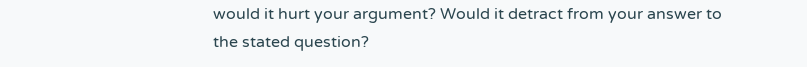would it hurt your argument? Would it detract from your answer to the stated question?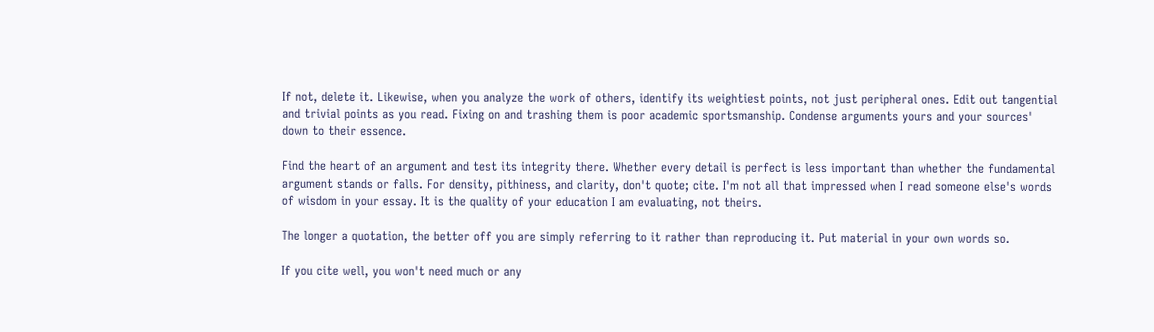If not, delete it. Likewise, when you analyze the work of others, identify its weightiest points, not just peripheral ones. Edit out tangential and trivial points as you read. Fixing on and trashing them is poor academic sportsmanship. Condense arguments yours and your sources' down to their essence.

Find the heart of an argument and test its integrity there. Whether every detail is perfect is less important than whether the fundamental argument stands or falls. For density, pithiness, and clarity, don't quote; cite. I'm not all that impressed when I read someone else's words of wisdom in your essay. It is the quality of your education I am evaluating, not theirs.

The longer a quotation, the better off you are simply referring to it rather than reproducing it. Put material in your own words so.

If you cite well, you won't need much or any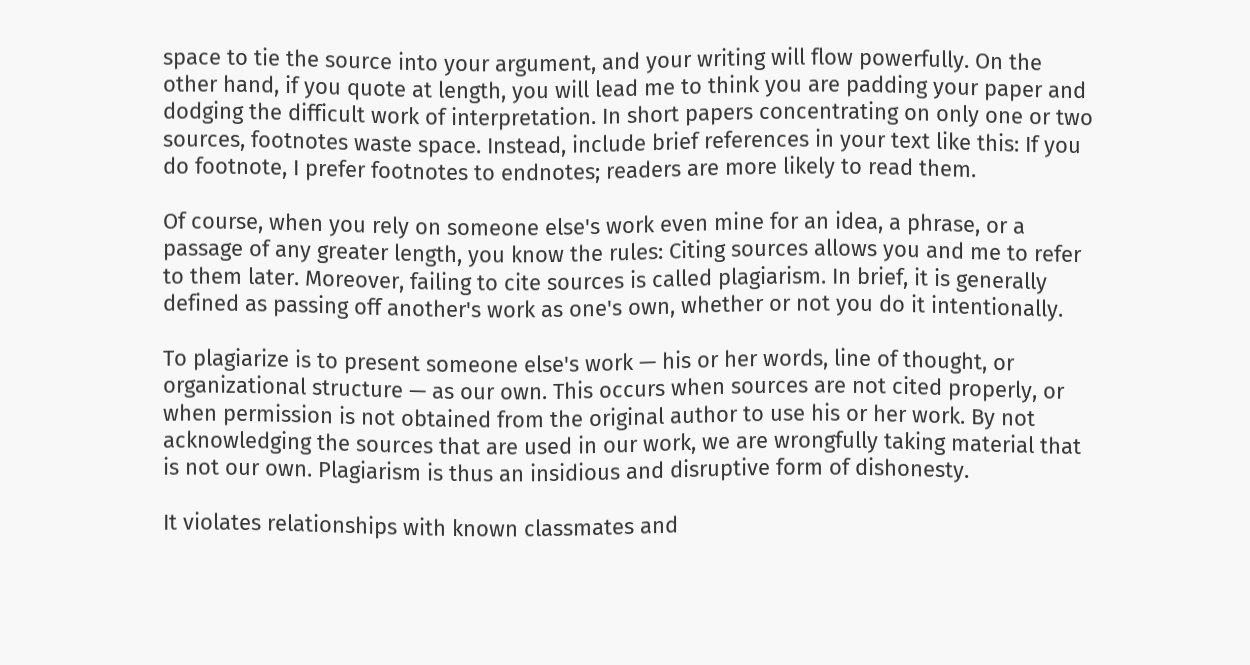space to tie the source into your argument, and your writing will flow powerfully. On the other hand, if you quote at length, you will lead me to think you are padding your paper and dodging the difficult work of interpretation. In short papers concentrating on only one or two sources, footnotes waste space. Instead, include brief references in your text like this: If you do footnote, I prefer footnotes to endnotes; readers are more likely to read them.

Of course, when you rely on someone else's work even mine for an idea, a phrase, or a passage of any greater length, you know the rules: Citing sources allows you and me to refer to them later. Moreover, failing to cite sources is called plagiarism. In brief, it is generally defined as passing off another's work as one's own, whether or not you do it intentionally.

To plagiarize is to present someone else's work — his or her words, line of thought, or organizational structure — as our own. This occurs when sources are not cited properly, or when permission is not obtained from the original author to use his or her work. By not acknowledging the sources that are used in our work, we are wrongfully taking material that is not our own. Plagiarism is thus an insidious and disruptive form of dishonesty.

It violates relationships with known classmates and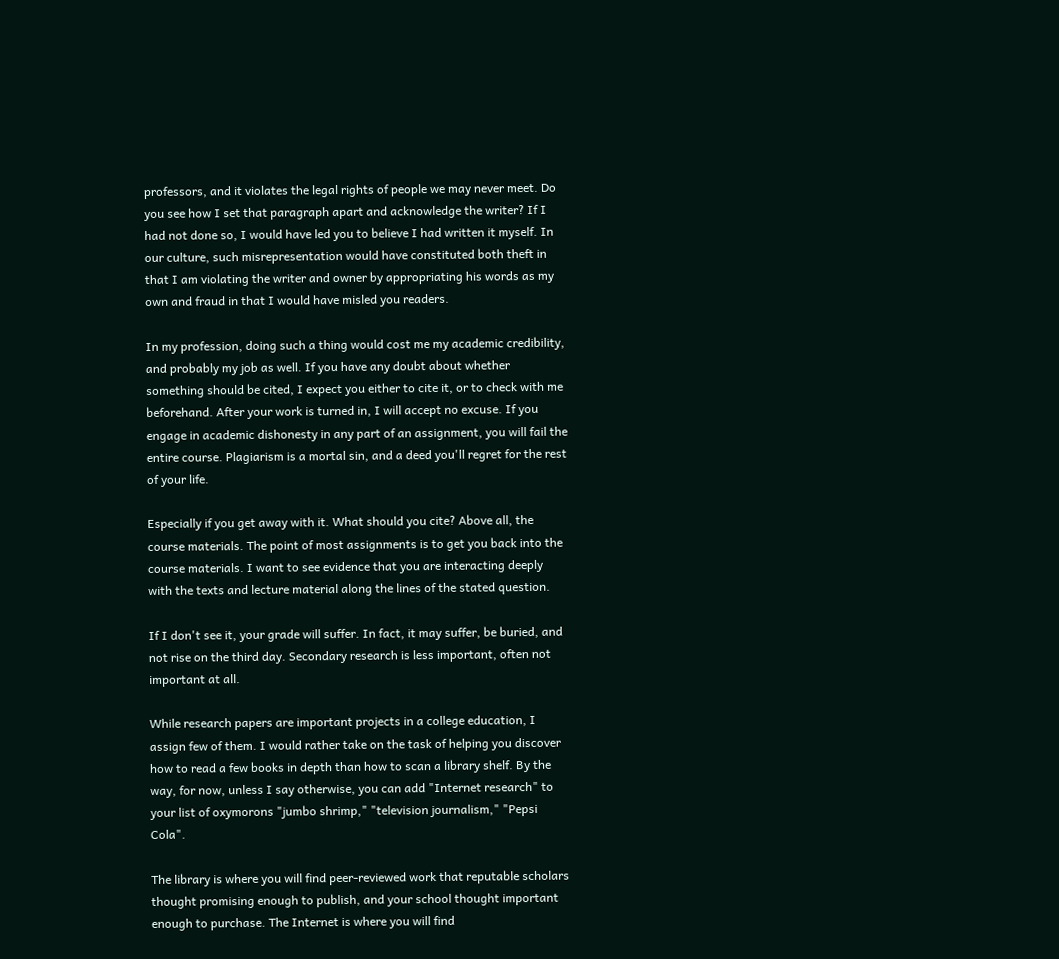professors, and it violates the legal rights of people we may never meet. Do you see how I set that paragraph apart and acknowledge the writer? If I had not done so, I would have led you to believe I had written it myself. In our culture, such misrepresentation would have constituted both theft in that I am violating the writer and owner by appropriating his words as my own and fraud in that I would have misled you readers.

In my profession, doing such a thing would cost me my academic credibility, and probably my job as well. If you have any doubt about whether something should be cited, I expect you either to cite it, or to check with me beforehand. After your work is turned in, I will accept no excuse. If you engage in academic dishonesty in any part of an assignment, you will fail the entire course. Plagiarism is a mortal sin, and a deed you'll regret for the rest of your life.

Especially if you get away with it. What should you cite? Above all, the course materials. The point of most assignments is to get you back into the course materials. I want to see evidence that you are interacting deeply with the texts and lecture material along the lines of the stated question.

If I don't see it, your grade will suffer. In fact, it may suffer, be buried, and not rise on the third day. Secondary research is less important, often not important at all.

While research papers are important projects in a college education, I assign few of them. I would rather take on the task of helping you discover how to read a few books in depth than how to scan a library shelf. By the way, for now, unless I say otherwise, you can add "Internet research" to your list of oxymorons "jumbo shrimp," "television journalism," "Pepsi Cola".

The library is where you will find peer-reviewed work that reputable scholars thought promising enough to publish, and your school thought important enough to purchase. The Internet is where you will find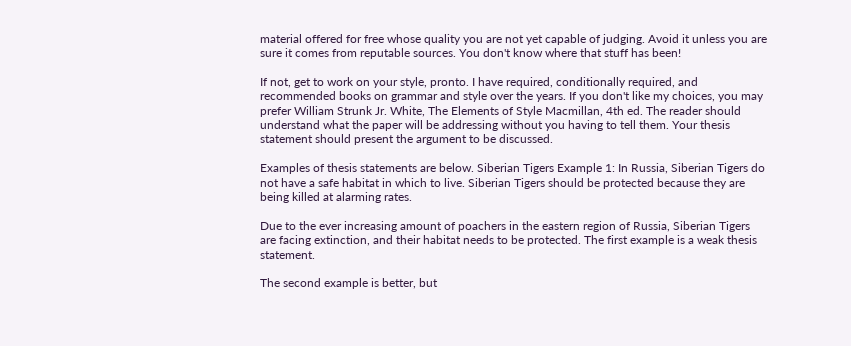material offered for free whose quality you are not yet capable of judging. Avoid it unless you are sure it comes from reputable sources. You don't know where that stuff has been!

If not, get to work on your style, pronto. I have required, conditionally required, and recommended books on grammar and style over the years. If you don't like my choices, you may prefer William Strunk Jr. White, The Elements of Style Macmillan, 4th ed. The reader should understand what the paper will be addressing without you having to tell them. Your thesis statement should present the argument to be discussed.

Examples of thesis statements are below. Siberian Tigers Example 1: In Russia, Siberian Tigers do not have a safe habitat in which to live. Siberian Tigers should be protected because they are being killed at alarming rates.

Due to the ever increasing amount of poachers in the eastern region of Russia, Siberian Tigers are facing extinction, and their habitat needs to be protected. The first example is a weak thesis statement.

The second example is better, but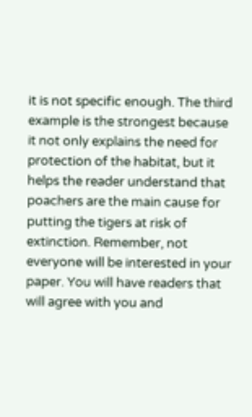it is not specific enough. The third example is the strongest because it not only explains the need for protection of the habitat, but it helps the reader understand that poachers are the main cause for putting the tigers at risk of extinction. Remember, not everyone will be interested in your paper. You will have readers that will agree with you and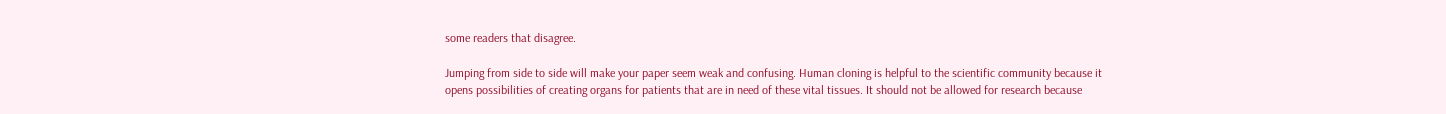some readers that disagree.

Jumping from side to side will make your paper seem weak and confusing. Human cloning is helpful to the scientific community because it opens possibilities of creating organs for patients that are in need of these vital tissues. It should not be allowed for research because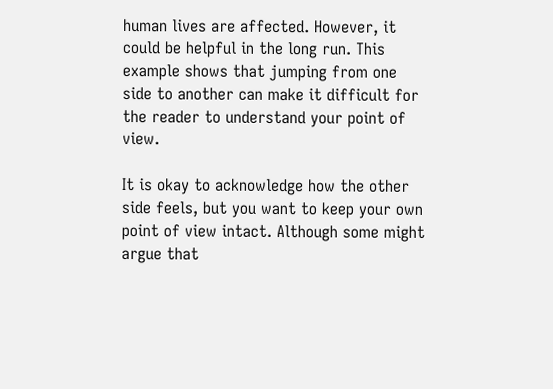human lives are affected. However, it could be helpful in the long run. This example shows that jumping from one side to another can make it difficult for the reader to understand your point of view.

It is okay to acknowledge how the other side feels, but you want to keep your own point of view intact. Although some might argue that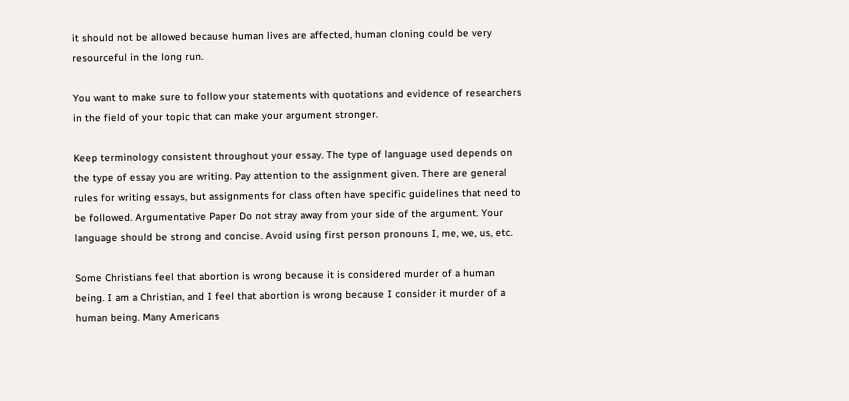it should not be allowed because human lives are affected, human cloning could be very resourceful in the long run.

You want to make sure to follow your statements with quotations and evidence of researchers in the field of your topic that can make your argument stronger.

Keep terminology consistent throughout your essay. The type of language used depends on the type of essay you are writing. Pay attention to the assignment given. There are general rules for writing essays, but assignments for class often have specific guidelines that need to be followed. Argumentative Paper Do not stray away from your side of the argument. Your language should be strong and concise. Avoid using first person pronouns I, me, we, us, etc.

Some Christians feel that abortion is wrong because it is considered murder of a human being. I am a Christian, and I feel that abortion is wrong because I consider it murder of a human being. Many Americans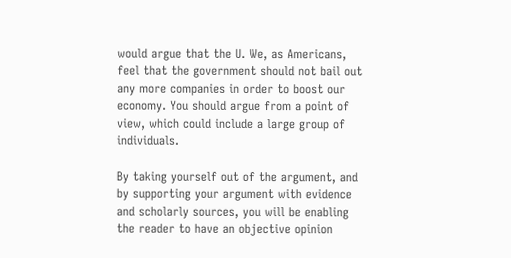would argue that the U. We, as Americans, feel that the government should not bail out any more companies in order to boost our economy. You should argue from a point of view, which could include a large group of individuals.

By taking yourself out of the argument, and by supporting your argument with evidence and scholarly sources, you will be enabling the reader to have an objective opinion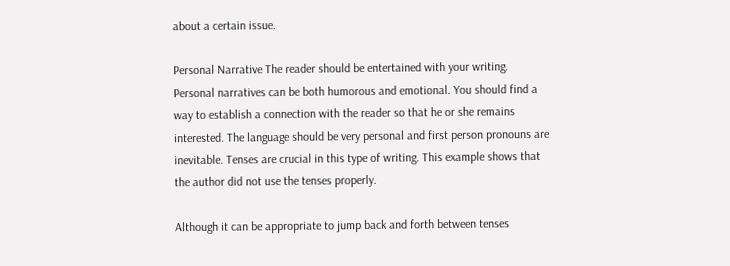about a certain issue.

Personal Narrative The reader should be entertained with your writing. Personal narratives can be both humorous and emotional. You should find a way to establish a connection with the reader so that he or she remains interested. The language should be very personal and first person pronouns are inevitable. Tenses are crucial in this type of writing. This example shows that the author did not use the tenses properly.

Although it can be appropriate to jump back and forth between tenses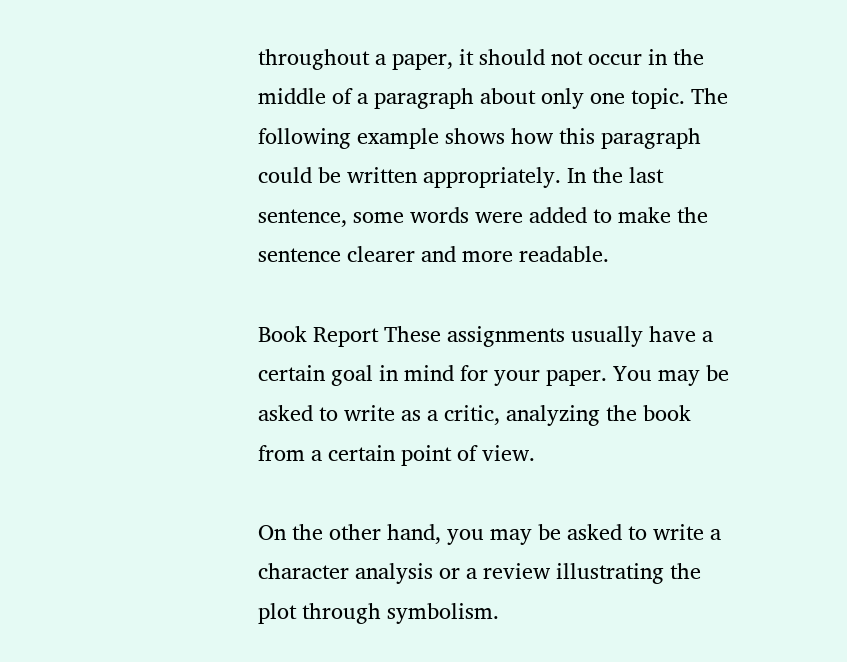throughout a paper, it should not occur in the middle of a paragraph about only one topic. The following example shows how this paragraph could be written appropriately. In the last sentence, some words were added to make the sentence clearer and more readable.

Book Report These assignments usually have a certain goal in mind for your paper. You may be asked to write as a critic, analyzing the book from a certain point of view.

On the other hand, you may be asked to write a character analysis or a review illustrating the plot through symbolism.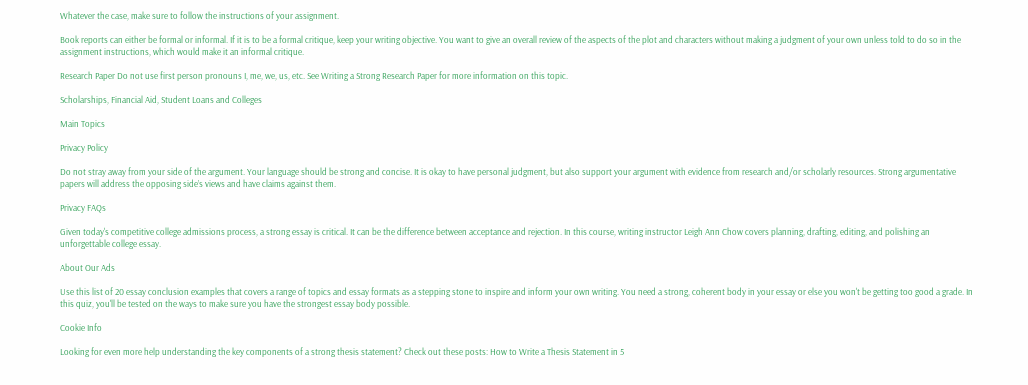Whatever the case, make sure to follow the instructions of your assignment.

Book reports can either be formal or informal. If it is to be a formal critique, keep your writing objective. You want to give an overall review of the aspects of the plot and characters without making a judgment of your own unless told to do so in the assignment instructions, which would make it an informal critique.

Research Paper Do not use first person pronouns I, me, we, us, etc. See Writing a Strong Research Paper for more information on this topic.

Scholarships, Financial Aid, Student Loans and Colleges

Main Topics

Privacy Policy

Do not stray away from your side of the argument. Your language should be strong and concise. It is okay to have personal judgment, but also support your argument with evidence from research and/or scholarly resources. Strong argumentative papers will address the opposing side’s views and have claims against them.

Privacy FAQs

Given today's competitive college admissions process, a strong essay is critical. It can be the difference between acceptance and rejection. In this course, writing instructor Leigh Ann Chow covers planning, drafting, editing, and polishing an unforgettable college essay.

About Our Ads

Use this list of 20 essay conclusion examples that covers a range of topics and essay formats as a stepping stone to inspire and inform your own writing. You need a strong, coherent body in your essay or else you won't be getting too good a grade. In this quiz, you'll be tested on the ways to make sure you have the strongest essay body possible.

Cookie Info

Looking for even more help understanding the key components of a strong thesis statement? Check out these posts: How to Write a Thesis Statement in 5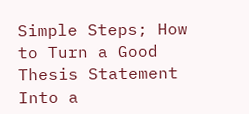Simple Steps; How to Turn a Good Thesis Statement Into a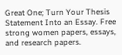Great One; Turn Your Thesis Statement Into an Essay. Free strong women papers, essays, and research papers.